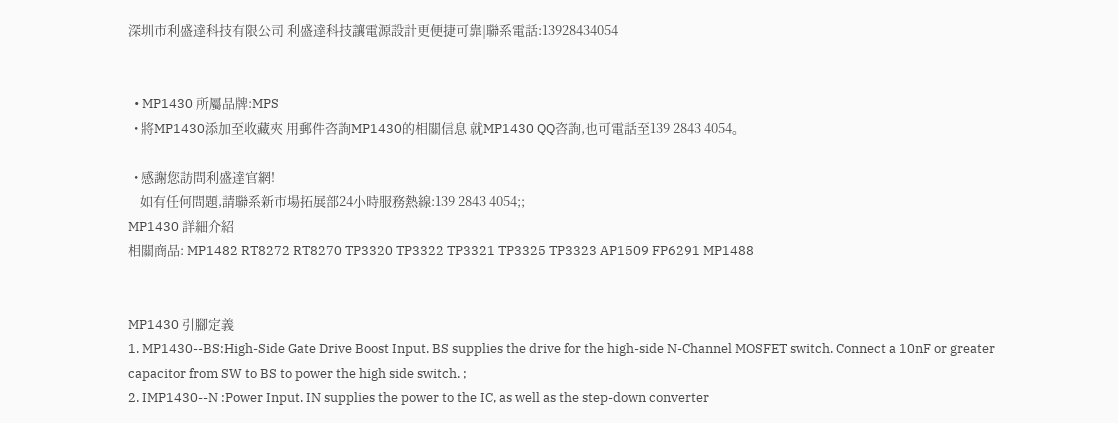深圳市利盛達科技有限公司 利盛達科技讓電源設計更便捷可靠|聯系電話:13928434054


  • MP1430 所屬品牌:MPS
  • 將MP1430添加至收藏夾 用郵件咨詢MP1430的相關信息 就MP1430 QQ咨詢,也可電話至139 2843 4054。

  • 感謝您訪問利盛達官網!
    如有任何問題,請聯系新市場拓展部24小時服務熱線:139 2843 4054;;
MP1430 詳細介紹
相關商品: MP1482 RT8272 RT8270 TP3320 TP3322 TP3321 TP3325 TP3323 AP1509 FP6291 MP1488


MP1430 引腳定義
1. MP1430--BS:High-Side Gate Drive Boost Input. BS supplies the drive for the high-side N-Channel MOSFET switch. Connect a 10nF or greater capacitor from SW to BS to power the high side switch. ;
2. IMP1430--N :Power Input. IN supplies the power to the IC, as well as the step-down converter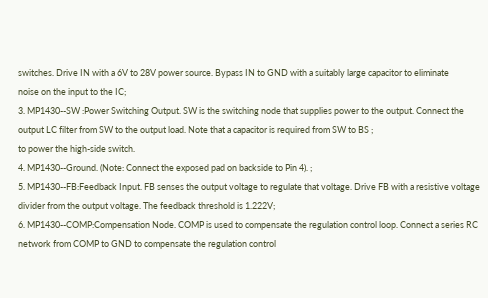switches. Drive IN with a 6V to 28V power source. Bypass IN to GND with a suitably large capacitor to eliminate
noise on the input to the IC;
3. MP1430--SW :Power Switching Output. SW is the switching node that supplies power to the output. Connect the output LC filter from SW to the output load. Note that a capacitor is required from SW to BS ;
to power the high-side switch.
4. MP1430--Ground. (Note: Connect the exposed pad on backside to Pin 4). ;
5. MP1430--FB:Feedback Input. FB senses the output voltage to regulate that voltage. Drive FB with a resistive voltage divider from the output voltage. The feedback threshold is 1.222V;
6. MP1430--COMP:Compensation Node. COMP is used to compensate the regulation control loop. Connect a series RC network from COMP to GND to compensate the regulation control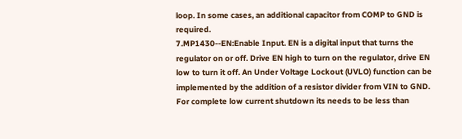loop. In some cases, an additional capacitor from COMP to GND is required.
7.MP1430--EN:Enable Input. EN is a digital input that turns the regulator on or off. Drive EN high to turn on the regulator, drive EN low to turn it off. An Under Voltage Lockout (UVLO) function can be implemented by the addition of a resistor divider from VIN to GND. For complete low current shutdown its needs to be less than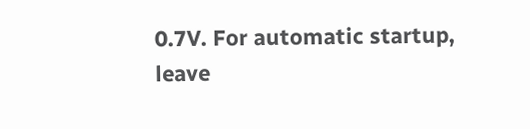0.7V. For automatic startup, leave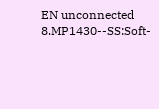EN unconnected
8.MP1430--SS:Soft-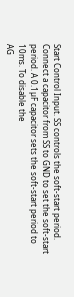Start Control Input. SS controls the soft-start period. Connect a capacitor from SS to GND to set the soft-start period. A 0.1µF capacitor sets the soft-start period to 10ms. To disable the
AG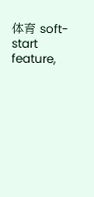体育 soft-start feature,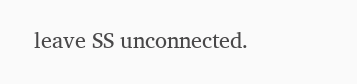leave SS unconnected.